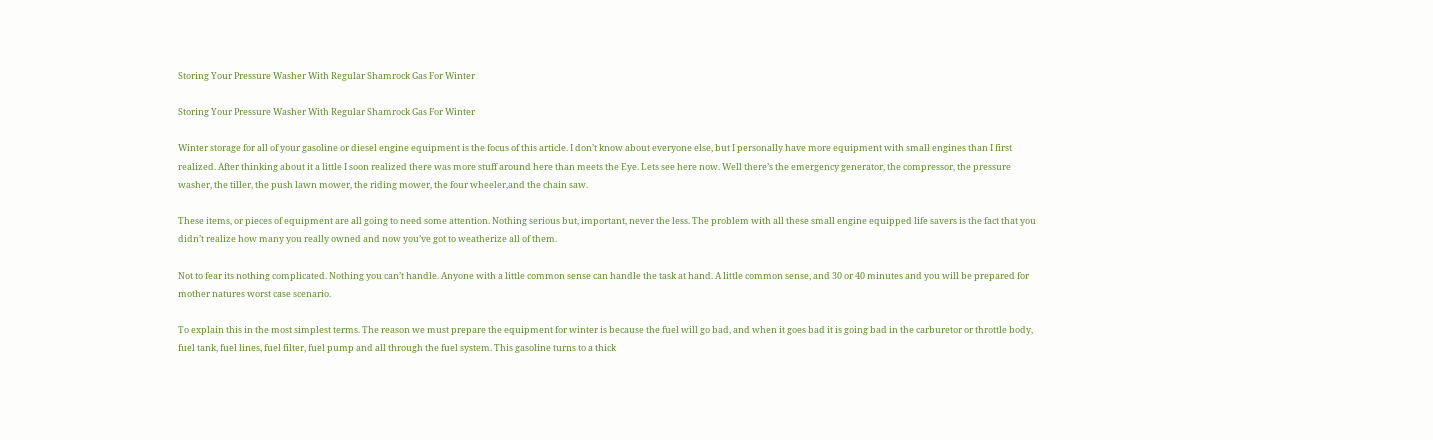Storing Your Pressure Washer With Regular Shamrock Gas For Winter

Storing Your Pressure Washer With Regular Shamrock Gas For Winter

Winter storage for all of your gasoline or diesel engine equipment is the focus of this article. I don’t know about everyone else, but I personally have more equipment with small engines than I first realized. After thinking about it a little I soon realized there was more stuff around here than meets the Eye. Lets see here now. Well there’s the emergency generator, the compressor, the pressure washer, the tiller, the push lawn mower, the riding mower, the four wheeler,and the chain saw.

These items, or pieces of equipment are all going to need some attention. Nothing serious but, important, never the less. The problem with all these small engine equipped life savers is the fact that you didn’t realize how many you really owned and now you’ve got to weatherize all of them.

Not to fear its nothing complicated. Nothing you can’t handle. Anyone with a little common sense can handle the task at hand. A little common sense, and 30 or 40 minutes and you will be prepared for mother natures worst case scenario.

To explain this in the most simplest terms. The reason we must prepare the equipment for winter is because the fuel will go bad, and when it goes bad it is going bad in the carburetor or throttle body, fuel tank, fuel lines, fuel filter, fuel pump and all through the fuel system. This gasoline turns to a thick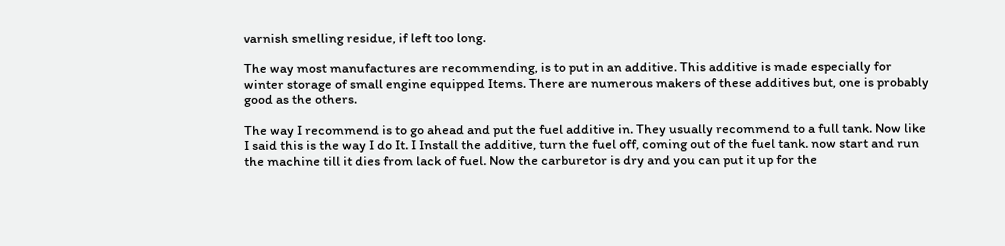varnish smelling residue, if left too long.

The way most manufactures are recommending, is to put in an additive. This additive is made especially for winter storage of small engine equipped Items. There are numerous makers of these additives but, one is probably good as the others.

The way I recommend is to go ahead and put the fuel additive in. They usually recommend to a full tank. Now like I said this is the way I do It. I Install the additive, turn the fuel off, coming out of the fuel tank. now start and run the machine till it dies from lack of fuel. Now the carburetor is dry and you can put it up for the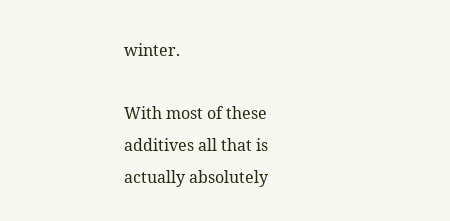winter.

With most of these additives all that is actually absolutely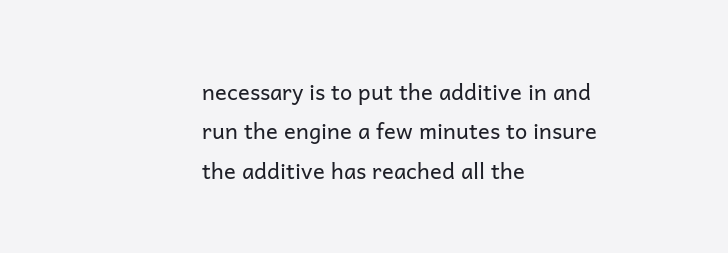necessary is to put the additive in and run the engine a few minutes to insure the additive has reached all the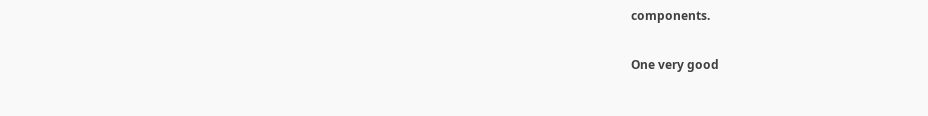components.

One very good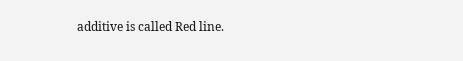additive is called Red line.